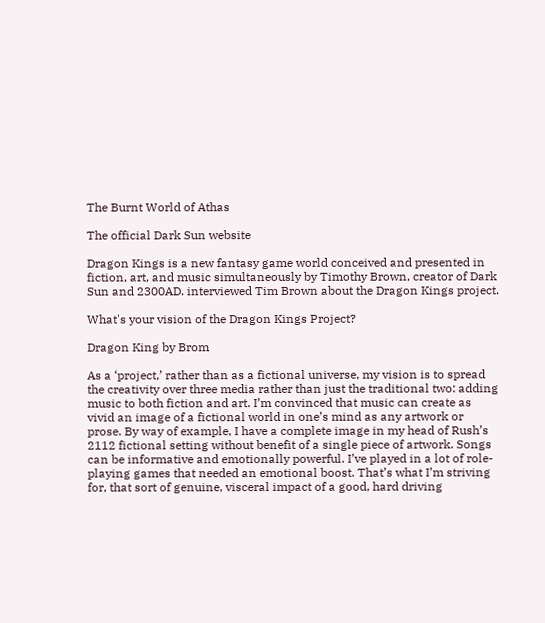The Burnt World of Athas

The official Dark Sun website

Dragon Kings is a new fantasy game world conceived and presented in fiction, art, and music simultaneously by Timothy Brown, creator of Dark Sun and 2300AD. interviewed Tim Brown about the Dragon Kings project.

What's your vision of the Dragon Kings Project?

Dragon King by Brom

As a ‘project,’ rather than as a fictional universe, my vision is to spread the creativity over three media rather than just the traditional two: adding music to both fiction and art. I’m convinced that music can create as vivid an image of a fictional world in one’s mind as any artwork or prose. By way of example, I have a complete image in my head of Rush’s 2112 fictional setting without benefit of a single piece of artwork. Songs can be informative and emotionally powerful. I’ve played in a lot of role-playing games that needed an emotional boost. That’s what I’m striving for, that sort of genuine, visceral impact of a good, hard driving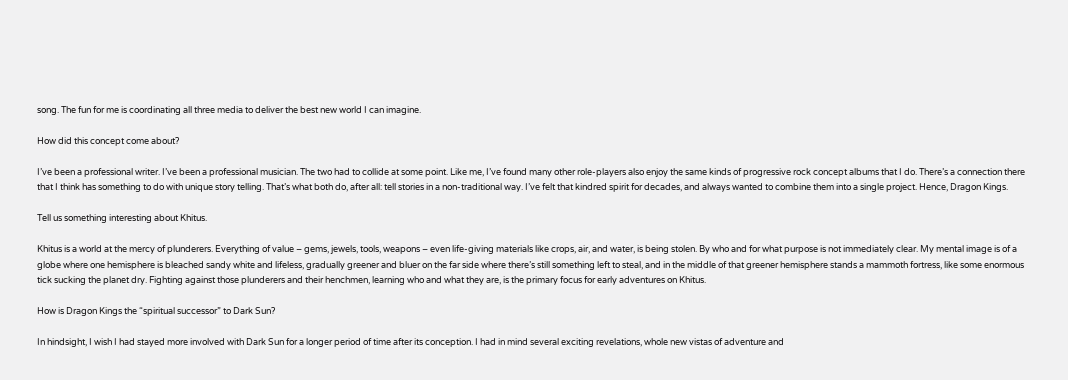song. The fun for me is coordinating all three media to deliver the best new world I can imagine.

How did this concept come about?

I’ve been a professional writer. I’ve been a professional musician. The two had to collide at some point. Like me, I’ve found many other role-players also enjoy the same kinds of progressive rock concept albums that I do. There’s a connection there that I think has something to do with unique story telling. That’s what both do, after all: tell stories in a non-traditional way. I’ve felt that kindred spirit for decades, and always wanted to combine them into a single project. Hence, Dragon Kings.

Tell us something interesting about Khitus.

Khitus is a world at the mercy of plunderers. Everything of value – gems, jewels, tools, weapons – even life-giving materials like crops, air, and water, is being stolen. By who and for what purpose is not immediately clear. My mental image is of a globe where one hemisphere is bleached sandy white and lifeless, gradually greener and bluer on the far side where there’s still something left to steal, and in the middle of that greener hemisphere stands a mammoth fortress, like some enormous tick sucking the planet dry. Fighting against those plunderers and their henchmen, learning who and what they are, is the primary focus for early adventures on Khitus.

How is Dragon Kings the “spiritual successor” to Dark Sun?

In hindsight, I wish I had stayed more involved with Dark Sun for a longer period of time after its conception. I had in mind several exciting revelations, whole new vistas of adventure and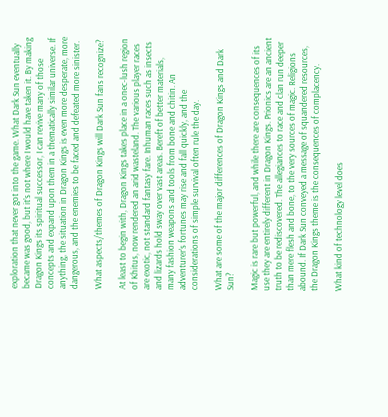exploration that never got into the game. What Dark Sun eventually became was good, but it’s not where I would have taken it. By making Dragon Kings its spiritual successor, I can revive many of those concepts and expand upon them in a thematically similar universe. If anything, the situation in Dragon Kings is even more desperate, more dangerous, and the enemies to be faced and defeated more sinister.

What aspects/themes of Dragon Kings will Dark Sun fans recognize?

At least to begin with, Dragon Kings takes place in a onec-lush region of Khitus, now rendered an arid wasteland. The various player races are exotic, not standard fantasy fare. Inhuman races such as insects and lizards hold sway over vast areas. Bereft of better materials, many fashion weapons and tools from bone and chitin. An adventurer’s fortunes may rise and fall quickly, and the considerations of simple survival often rule the day.

What are some of the major differences of Dragon Kings and Dark Sun?

Magic is rare but powerful, and while there are consequences of its use they are entirely different in Dragon Kings. Prionics are an ancient truth to be rediscovered. The allegiances to race and clan run deeper than mere flesh and bone, to the very sources of magic. Religions abound. If Dark Sun conveyed a message of squandered resources, the Dragon Kings theme is the consequences of complacency.

What kind of technology level does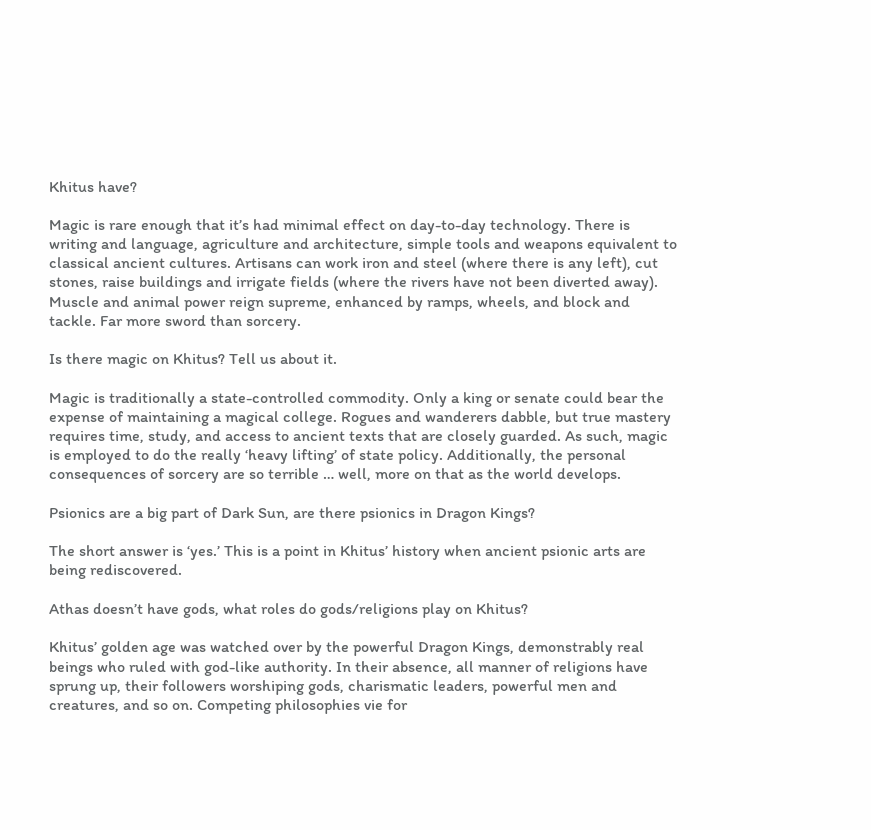Khitus have?

Magic is rare enough that it’s had minimal effect on day-to-day technology. There is writing and language, agriculture and architecture, simple tools and weapons equivalent to classical ancient cultures. Artisans can work iron and steel (where there is any left), cut stones, raise buildings and irrigate fields (where the rivers have not been diverted away). Muscle and animal power reign supreme, enhanced by ramps, wheels, and block and tackle. Far more sword than sorcery.

Is there magic on Khitus? Tell us about it.

Magic is traditionally a state-controlled commodity. Only a king or senate could bear the expense of maintaining a magical college. Rogues and wanderers dabble, but true mastery requires time, study, and access to ancient texts that are closely guarded. As such, magic is employed to do the really ‘heavy lifting’ of state policy. Additionally, the personal consequences of sorcery are so terrible … well, more on that as the world develops.

Psionics are a big part of Dark Sun, are there psionics in Dragon Kings?

The short answer is ‘yes.’ This is a point in Khitus’ history when ancient psionic arts are being rediscovered.

Athas doesn’t have gods, what roles do gods/religions play on Khitus?

Khitus’ golden age was watched over by the powerful Dragon Kings, demonstrably real beings who ruled with god-like authority. In their absence, all manner of religions have sprung up, their followers worshiping gods, charismatic leaders, powerful men and creatures, and so on. Competing philosophies vie for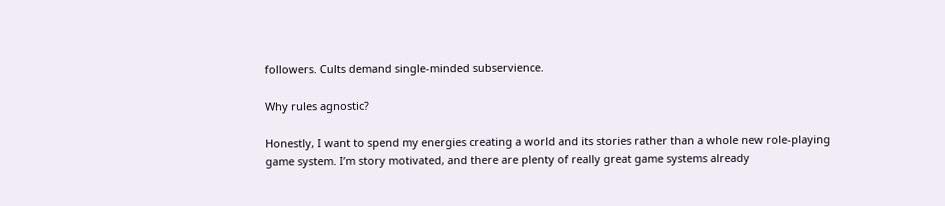followers. Cults demand single-minded subservience.

Why rules agnostic?

Honestly, I want to spend my energies creating a world and its stories rather than a whole new role-playing game system. I’m story motivated, and there are plenty of really great game systems already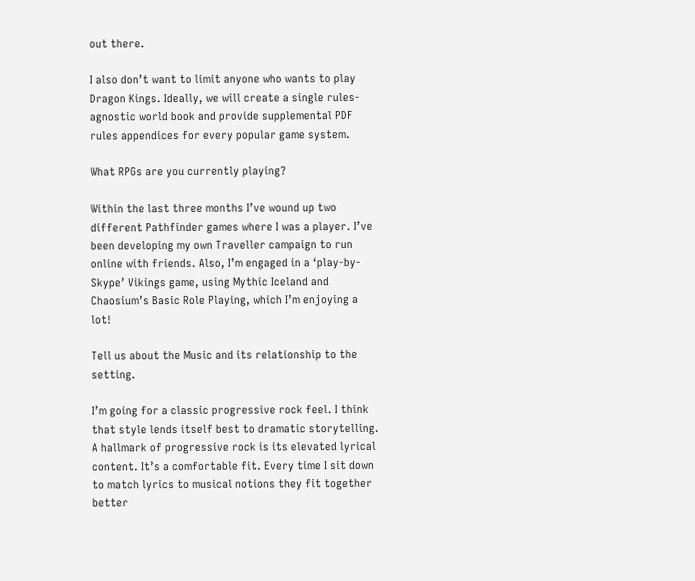out there.

I also don’t want to limit anyone who wants to play Dragon Kings. Ideally, we will create a single rules-agnostic world book and provide supplemental PDF rules appendices for every popular game system.

What RPGs are you currently playing?

Within the last three months I’ve wound up two different Pathfinder games where I was a player. I’ve been developing my own Traveller campaign to run online with friends. Also, I’m engaged in a ‘play-by-Skype’ Vikings game, using Mythic Iceland and Chaosium’s Basic Role Playing, which I’m enjoying a lot!

Tell us about the Music and its relationship to the setting.

I’m going for a classic progressive rock feel. I think that style lends itself best to dramatic storytelling. A hallmark of progressive rock is its elevated lyrical content. It’s a comfortable fit. Every time I sit down to match lyrics to musical notions they fit together better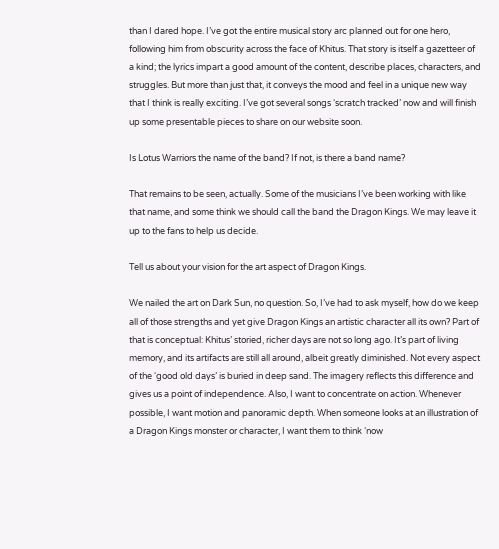than I dared hope. I’ve got the entire musical story arc planned out for one hero, following him from obscurity across the face of Khitus. That story is itself a gazetteer of a kind; the lyrics impart a good amount of the content, describe places, characters, and struggles. But more than just that, it conveys the mood and feel in a unique new way that I think is really exciting. I’ve got several songs ‘scratch tracked’ now and will finish up some presentable pieces to share on our website soon.

Is Lotus Warriors the name of the band? If not, is there a band name?

That remains to be seen, actually. Some of the musicians I’ve been working with like that name, and some think we should call the band the Dragon Kings. We may leave it up to the fans to help us decide.

Tell us about your vision for the art aspect of Dragon Kings.

We nailed the art on Dark Sun, no question. So, I’ve had to ask myself, how do we keep all of those strengths and yet give Dragon Kings an artistic character all its own? Part of that is conceptual: Khitus’ storied, richer days are not so long ago. It’s part of living memory, and its artifacts are still all around, albeit greatly diminished. Not every aspect of the ‘good old days’ is buried in deep sand. The imagery reflects this difference and gives us a point of independence. Also, I want to concentrate on action. Whenever possible, I want motion and panoramic depth. When someone looks at an illustration of a Dragon Kings monster or character, I want them to think ‘now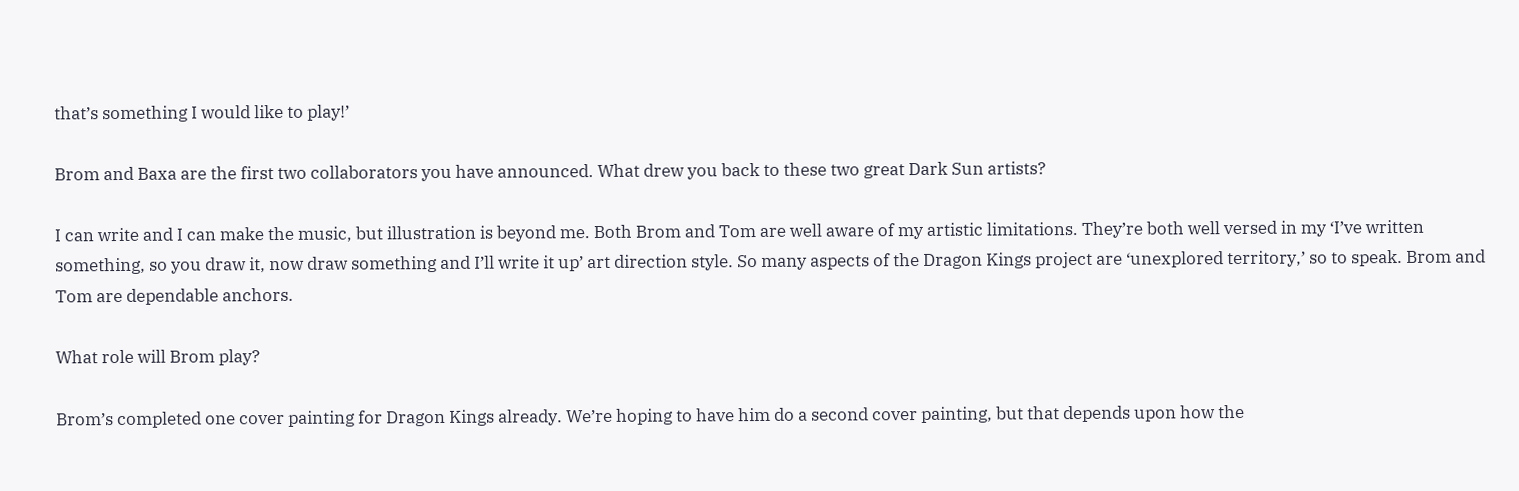that’s something I would like to play!’

Brom and Baxa are the first two collaborators you have announced. What drew you back to these two great Dark Sun artists?

I can write and I can make the music, but illustration is beyond me. Both Brom and Tom are well aware of my artistic limitations. They’re both well versed in my ‘I’ve written something, so you draw it, now draw something and I’ll write it up’ art direction style. So many aspects of the Dragon Kings project are ‘unexplored territory,’ so to speak. Brom and Tom are dependable anchors.

What role will Brom play?

Brom’s completed one cover painting for Dragon Kings already. We’re hoping to have him do a second cover painting, but that depends upon how the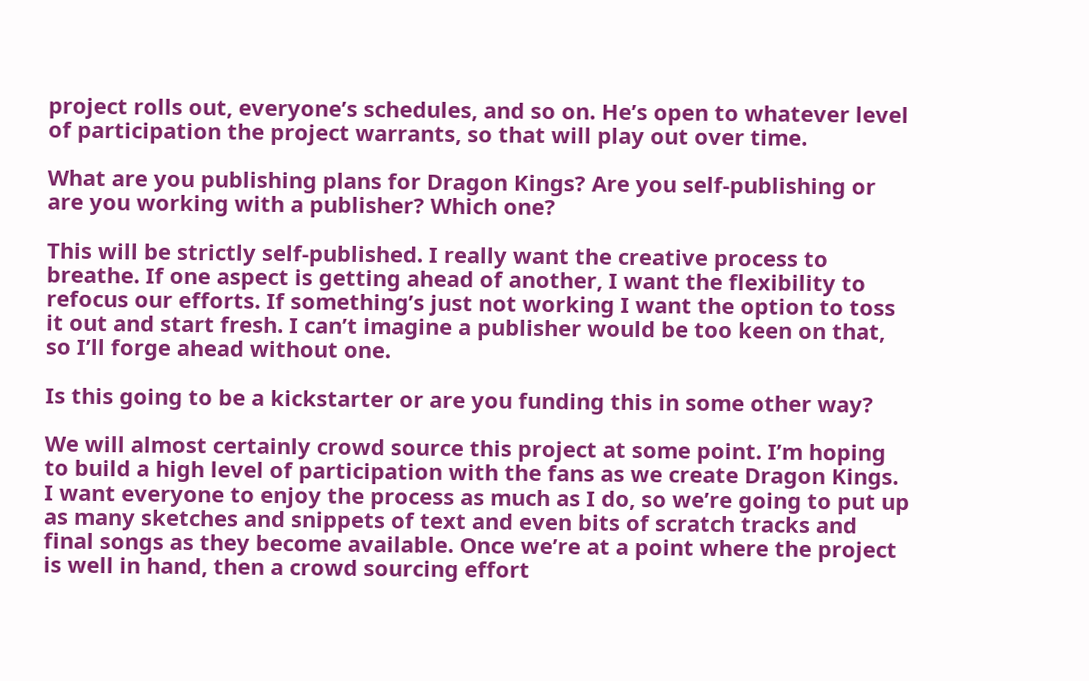project rolls out, everyone’s schedules, and so on. He’s open to whatever level of participation the project warrants, so that will play out over time.

What are you publishing plans for Dragon Kings? Are you self-publishing or are you working with a publisher? Which one?

This will be strictly self-published. I really want the creative process to breathe. If one aspect is getting ahead of another, I want the flexibility to refocus our efforts. If something’s just not working I want the option to toss it out and start fresh. I can’t imagine a publisher would be too keen on that, so I’ll forge ahead without one.

Is this going to be a kickstarter or are you funding this in some other way?

We will almost certainly crowd source this project at some point. I’m hoping to build a high level of participation with the fans as we create Dragon Kings. I want everyone to enjoy the process as much as I do, so we’re going to put up as many sketches and snippets of text and even bits of scratch tracks and final songs as they become available. Once we’re at a point where the project is well in hand, then a crowd sourcing effort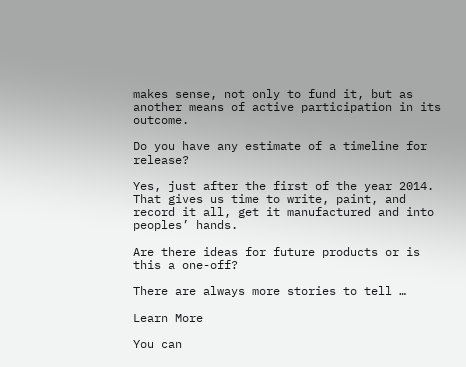makes sense, not only to fund it, but as another means of active participation in its outcome.

Do you have any estimate of a timeline for release?

Yes, just after the first of the year 2014. That gives us time to write, paint, and record it all, get it manufactured and into peoples’ hands.

Are there ideas for future products or is this a one-off?

There are always more stories to tell …

Learn More

You can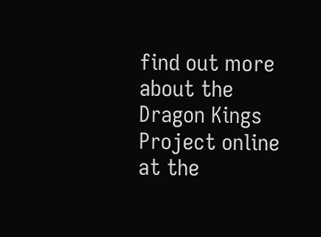find out more about the Dragon Kings Project online at the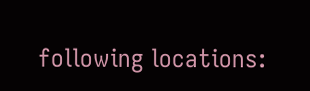following locations: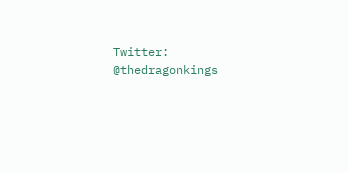Twitter: @thedragonkings